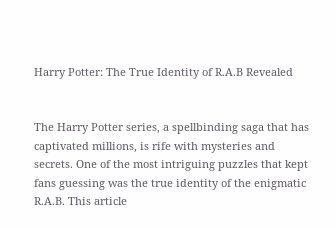Harry Potter: The True Identity of R.A.B Revealed


The Harry Potter series, a spellbinding saga that has captivated millions, is rife with mysteries and secrets. One of the most intriguing puzzles that kept fans guessing was the true identity of the enigmatic R.A.B. This article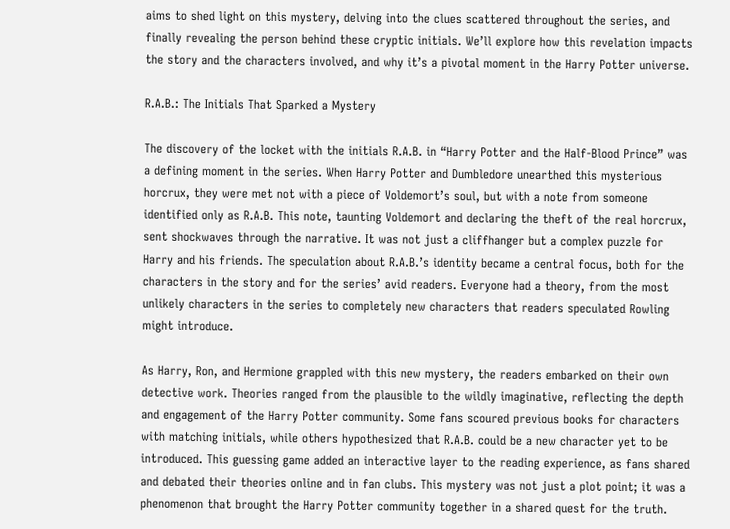aims to shed light on this mystery, delving into the clues scattered throughout the series, and finally revealing the person behind these cryptic initials. We’ll explore how this revelation impacts the story and the characters involved, and why it’s a pivotal moment in the Harry Potter universe.

R.A.B.: The Initials That Sparked a Mystery

The discovery of the locket with the initials R.A.B. in “Harry Potter and the Half-Blood Prince” was a defining moment in the series. When Harry Potter and Dumbledore unearthed this mysterious horcrux, they were met not with a piece of Voldemort’s soul, but with a note from someone identified only as R.A.B. This note, taunting Voldemort and declaring the theft of the real horcrux, sent shockwaves through the narrative. It was not just a cliffhanger but a complex puzzle for Harry and his friends. The speculation about R.A.B.’s identity became a central focus, both for the characters in the story and for the series’ avid readers. Everyone had a theory, from the most unlikely characters in the series to completely new characters that readers speculated Rowling might introduce.

As Harry, Ron, and Hermione grappled with this new mystery, the readers embarked on their own detective work. Theories ranged from the plausible to the wildly imaginative, reflecting the depth and engagement of the Harry Potter community. Some fans scoured previous books for characters with matching initials, while others hypothesized that R.A.B. could be a new character yet to be introduced. This guessing game added an interactive layer to the reading experience, as fans shared and debated their theories online and in fan clubs. This mystery was not just a plot point; it was a phenomenon that brought the Harry Potter community together in a shared quest for the truth.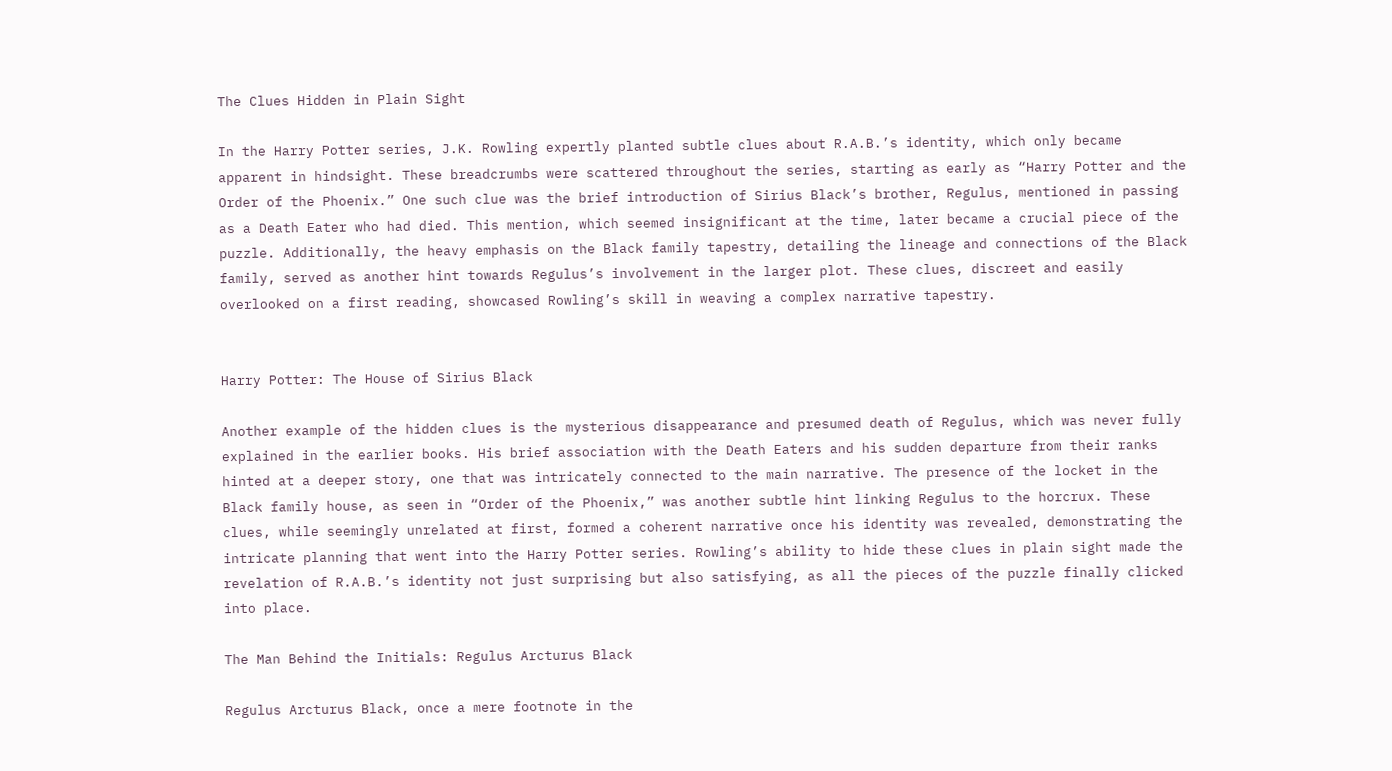The Clues Hidden in Plain Sight

In the Harry Potter series, J.K. Rowling expertly planted subtle clues about R.A.B.’s identity, which only became apparent in hindsight. These breadcrumbs were scattered throughout the series, starting as early as “Harry Potter and the Order of the Phoenix.” One such clue was the brief introduction of Sirius Black’s brother, Regulus, mentioned in passing as a Death Eater who had died. This mention, which seemed insignificant at the time, later became a crucial piece of the puzzle. Additionally, the heavy emphasis on the Black family tapestry, detailing the lineage and connections of the Black family, served as another hint towards Regulus’s involvement in the larger plot. These clues, discreet and easily overlooked on a first reading, showcased Rowling’s skill in weaving a complex narrative tapestry.


Harry Potter: The House of Sirius Black

Another example of the hidden clues is the mysterious disappearance and presumed death of Regulus, which was never fully explained in the earlier books. His brief association with the Death Eaters and his sudden departure from their ranks hinted at a deeper story, one that was intricately connected to the main narrative. The presence of the locket in the Black family house, as seen in “Order of the Phoenix,” was another subtle hint linking Regulus to the horcrux. These clues, while seemingly unrelated at first, formed a coherent narrative once his identity was revealed, demonstrating the intricate planning that went into the Harry Potter series. Rowling’s ability to hide these clues in plain sight made the revelation of R.A.B.’s identity not just surprising but also satisfying, as all the pieces of the puzzle finally clicked into place.

The Man Behind the Initials: Regulus Arcturus Black

Regulus Arcturus Black, once a mere footnote in the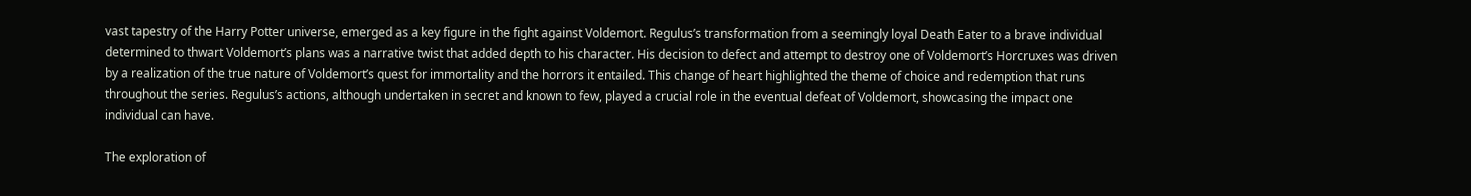vast tapestry of the Harry Potter universe, emerged as a key figure in the fight against Voldemort. Regulus’s transformation from a seemingly loyal Death Eater to a brave individual determined to thwart Voldemort’s plans was a narrative twist that added depth to his character. His decision to defect and attempt to destroy one of Voldemort’s Horcruxes was driven by a realization of the true nature of Voldemort’s quest for immortality and the horrors it entailed. This change of heart highlighted the theme of choice and redemption that runs throughout the series. Regulus’s actions, although undertaken in secret and known to few, played a crucial role in the eventual defeat of Voldemort, showcasing the impact one individual can have.

The exploration of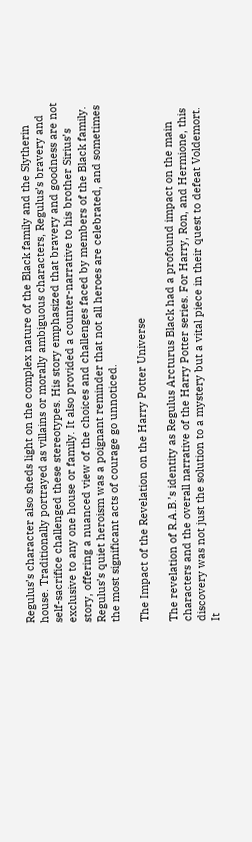Regulus’s character also sheds light on the complex nature of the Black family and the Slytherin house. Traditionally portrayed as villains or morally ambiguous characters, Regulus’s bravery and self-sacrifice challenged these stereotypes. His story emphasized that bravery and goodness are not exclusive to any one house or family. It also provided a counter-narrative to his brother Sirius’s story, offering a nuanced view of the choices and challenges faced by members of the Black family. Regulus’s quiet heroism was a poignant reminder that not all heroes are celebrated, and sometimes the most significant acts of courage go unnoticed.

The Impact of the Revelation on the Harry Potter Universe

The revelation of R.A.B.’s identity as Regulus Arcturus Black had a profound impact on the main characters and the overall narrative of the Harry Potter series. For Harry, Ron, and Hermione, this discovery was not just the solution to a mystery but a vital piece in their quest to defeat Voldemort. It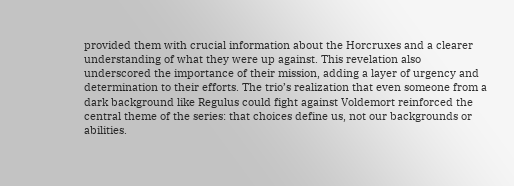provided them with crucial information about the Horcruxes and a clearer understanding of what they were up against. This revelation also underscored the importance of their mission, adding a layer of urgency and determination to their efforts. The trio’s realization that even someone from a dark background like Regulus could fight against Voldemort reinforced the central theme of the series: that choices define us, not our backgrounds or abilities.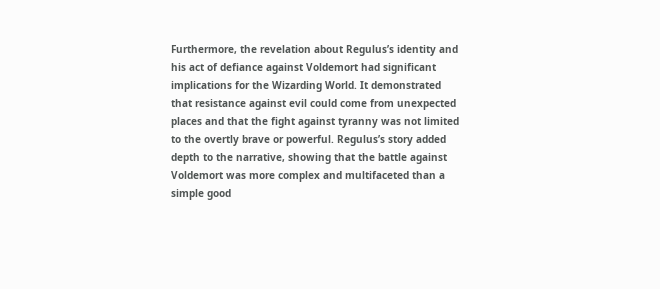Furthermore, the revelation about Regulus’s identity and his act of defiance against Voldemort had significant implications for the Wizarding World. It demonstrated that resistance against evil could come from unexpected places and that the fight against tyranny was not limited to the overtly brave or powerful. Regulus’s story added depth to the narrative, showing that the battle against Voldemort was more complex and multifaceted than a simple good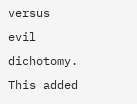versus evil dichotomy. This added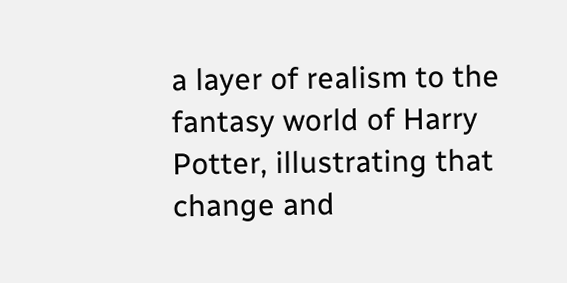a layer of realism to the fantasy world of Harry Potter, illustrating that change and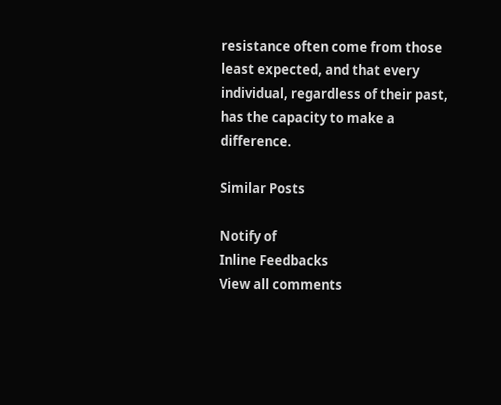resistance often come from those least expected, and that every individual, regardless of their past, has the capacity to make a difference.

Similar Posts

Notify of
Inline Feedbacks
View all comments